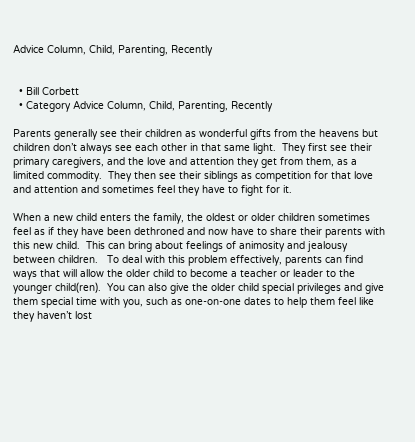Advice Column, Child, Parenting, Recently


  • Bill Corbett
  • Category Advice Column, Child, Parenting, Recently

Parents generally see their children as wonderful gifts from the heavens but children don’t always see each other in that same light.  They first see their primary caregivers, and the love and attention they get from them, as a limited commodity.  They then see their siblings as competition for that love and attention and sometimes feel they have to fight for it.

When a new child enters the family, the oldest or older children sometimes feel as if they have been dethroned and now have to share their parents with this new child.  This can bring about feelings of animosity and jealousy between children.   To deal with this problem effectively, parents can find ways that will allow the older child to become a teacher or leader to the younger child(ren).  You can also give the older child special privileges and give them special time with you, such as one-on-one dates to help them feel like they haven’t lost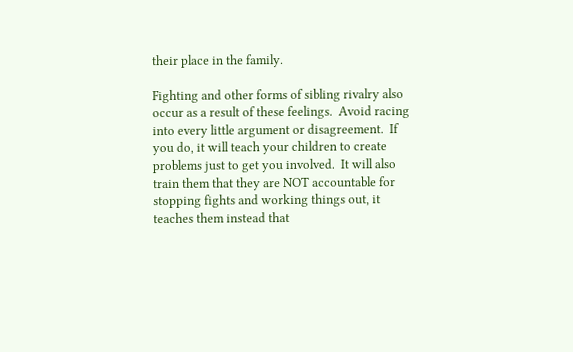their place in the family.

Fighting and other forms of sibling rivalry also occur as a result of these feelings.  Avoid racing into every little argument or disagreement.  If you do, it will teach your children to create problems just to get you involved.  It will also train them that they are NOT accountable for stopping fights and working things out, it teaches them instead that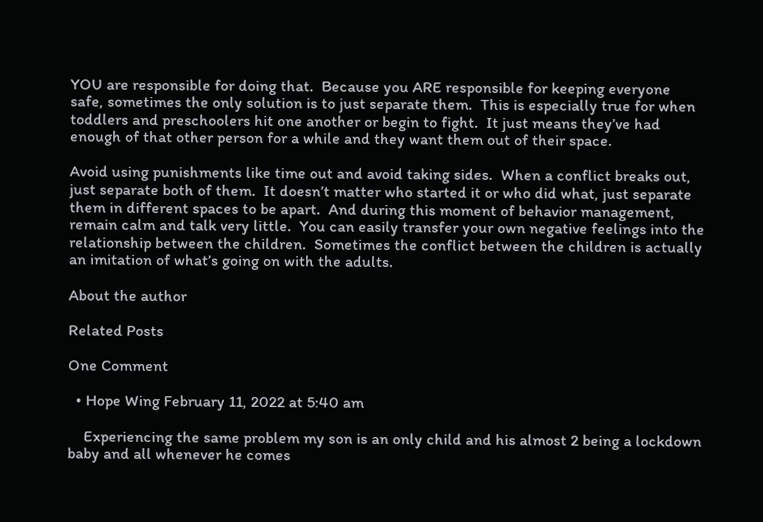YOU are responsible for doing that.  Because you ARE responsible for keeping everyone safe, sometimes the only solution is to just separate them.  This is especially true for when toddlers and preschoolers hit one another or begin to fight.  It just means they’ve had enough of that other person for a while and they want them out of their space.

Avoid using punishments like time out and avoid taking sides.  When a conflict breaks out, just separate both of them.  It doesn’t matter who started it or who did what, just separate them in different spaces to be apart.  And during this moment of behavior management, remain calm and talk very little.  You can easily transfer your own negative feelings into the relationship between the children.  Sometimes the conflict between the children is actually an imitation of what’s going on with the adults.

About the author

Related Posts

One Comment

  • Hope Wing February 11, 2022 at 5:40 am

    Experiencing the same problem my son is an only child and his almost 2 being a lockdown baby and all whenever he comes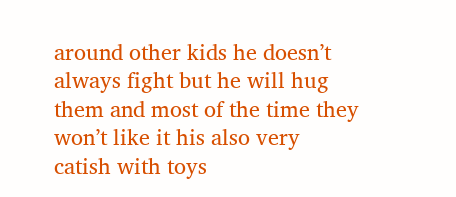around other kids he doesn’t always fight but he will hug them and most of the time they won’t like it his also very catish with toys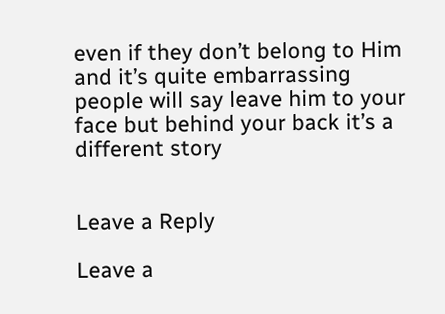even if they don’t belong to Him and it’s quite embarrassing people will say leave him to your face but behind your back it’s a different story


Leave a Reply

Leave a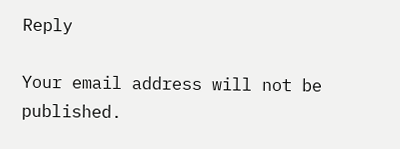Reply

Your email address will not be published.